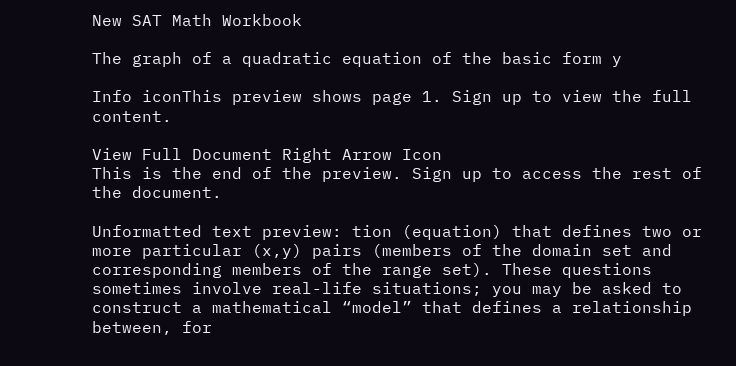New SAT Math Workbook

The graph of a quadratic equation of the basic form y

Info iconThis preview shows page 1. Sign up to view the full content.

View Full Document Right Arrow Icon
This is the end of the preview. Sign up to access the rest of the document.

Unformatted text preview: tion (equation) that defines two or more particular (x,y) pairs (members of the domain set and corresponding members of the range set). These questions sometimes involve real-life situations; you may be asked to construct a mathematical “model” that defines a relationship between, for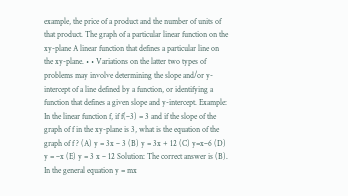example, the price of a product and the number of units of that product. The graph of a particular linear function on the xy-plane A linear function that defines a particular line on the xy-plane. • • Variations on the latter two types of problems may involve determining the slope and/or y-intercept of a line defined by a function, or identifying a function that defines a given slope and y-intercept. Example: In the linear function f, if f(–3) = 3 and if the slope of the graph of f in the xy-plane is 3, what is the equation of the graph of f ? (A) y = 3x – 3 (B) y = 3x + 12 (C) y=x–6 (D) y = –x (E) y = 3 x – 12 Solution: The correct answer is (B). In the general equation y = mx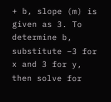+ b, slope (m) is given as 3. To determine b, substitute –3 for x and 3 for y, then solve for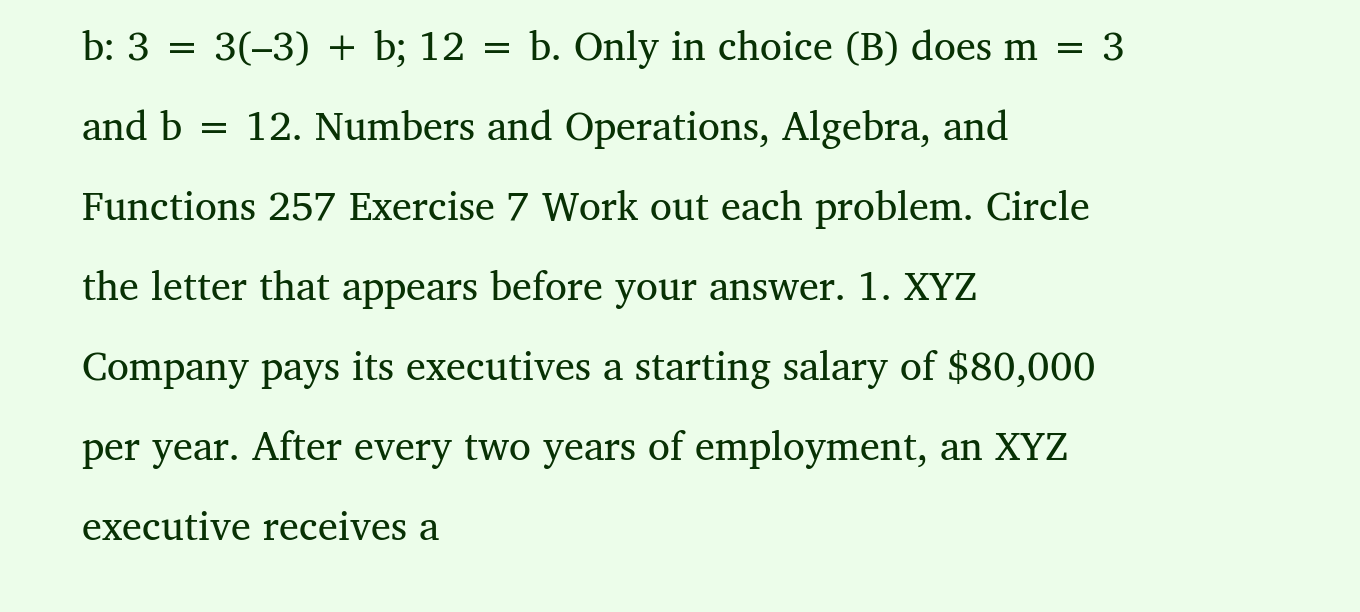b: 3 = 3(–3) + b; 12 = b. Only in choice (B) does m = 3 and b = 12. Numbers and Operations, Algebra, and Functions 257 Exercise 7 Work out each problem. Circle the letter that appears before your answer. 1. XYZ Company pays its executives a starting salary of $80,000 per year. After every two years of employment, an XYZ executive receives a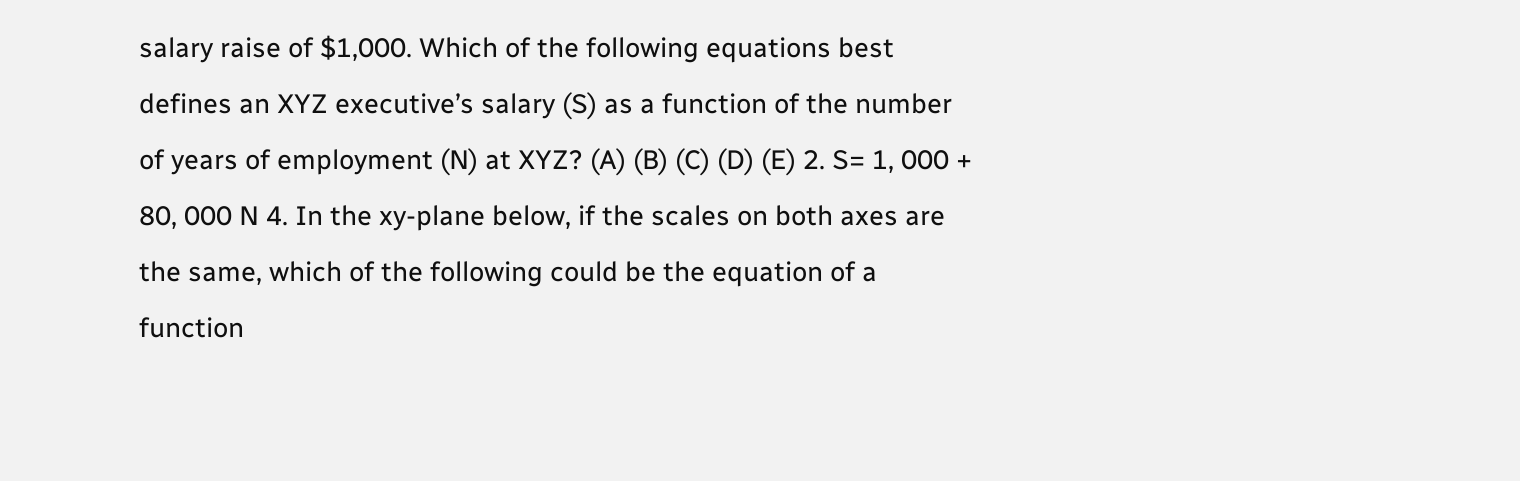salary raise of $1,000. Which of the following equations best defines an XYZ executive’s salary (S) as a function of the number of years of employment (N) at XYZ? (A) (B) (C) (D) (E) 2. S= 1, 000 + 80, 000 N 4. In the xy-plane below, if the scales on both axes are the same, which of the following could be the equation of a function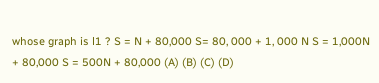whose graph is l1 ? S = N + 80,000 S= 80, 000 + 1, 000 N S = 1,000N + 80,000 S = 500N + 80,000 (A) (B) (C) (D)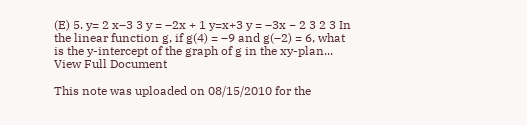(E) 5. y= 2 x–3 3 y = –2x + 1 y=x+3 y = –3x − 2 3 2 3 In the linear function g, if g(4) = –9 and g(–2) = 6, what is the y-intercept of the graph of g in the xy-plan...
View Full Document

This note was uploaded on 08/15/2010 for the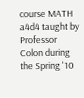course MATH a4d4 taught by Professor Colon during the Spring '10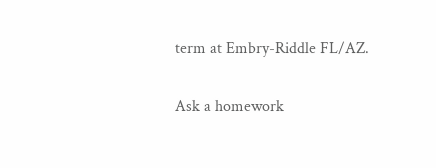term at Embry-Riddle FL/AZ.

Ask a homework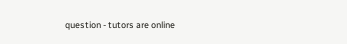question - tutors are online